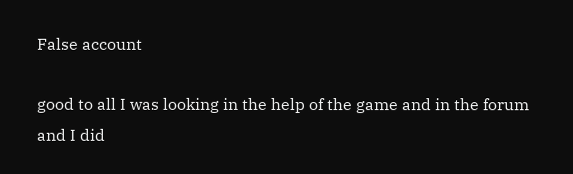False account

good to all I was looking in the help of the game and in the forum and I did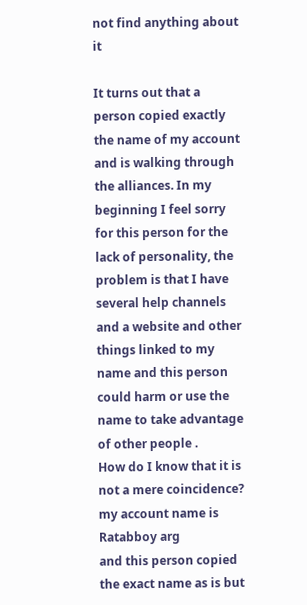not find anything about it

It turns out that a person copied exactly the name of my account and is walking through the alliances. In my beginning I feel sorry for this person for the lack of personality, the problem is that I have several help channels and a website and other things linked to my name and this person could harm or use the name to take advantage of other people .
How do I know that it is not a mere coincidence?
my account name is Ratabboy arg
and this person copied the exact name as is but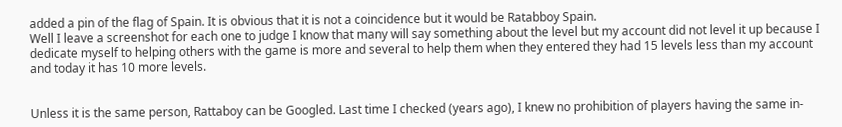added a pin of the flag of Spain. It is obvious that it is not a coincidence but it would be Ratabboy Spain.
Well I leave a screenshot for each one to judge I know that many will say something about the level but my account did not level it up because I dedicate myself to helping others with the game is more and several to help them when they entered they had 15 levels less than my account and today it has 10 more levels.


Unless it is the same person, Rattaboy can be Googled. Last time I checked (years ago), I knew no prohibition of players having the same in-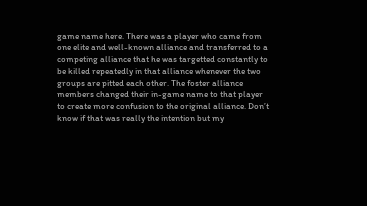game name here. There was a player who came from one elite and well-known alliance and transferred to a competing alliance that he was targetted constantly to be killed repeatedly in that alliance whenever the two groups are pitted each other. The foster alliance members changed their in-game name to that player to create more confusion to the original alliance. Don’t know if that was really the intention but my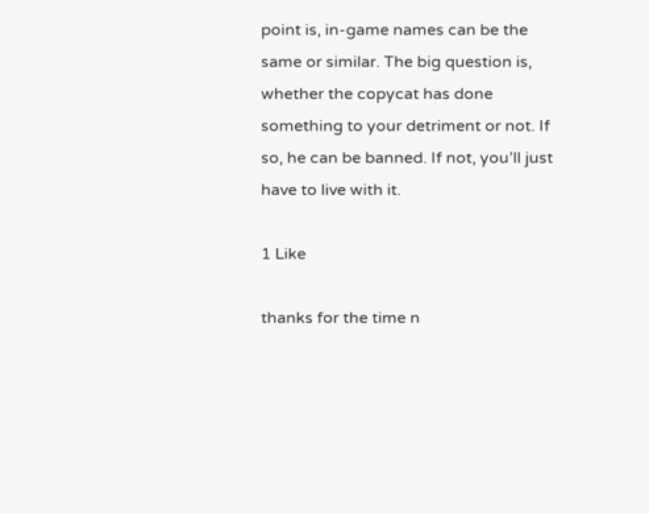point is, in-game names can be the same or similar. The big question is, whether the copycat has done something to your detriment or not. If so, he can be banned. If not, you’ll just have to live with it.

1 Like

thanks for the time n